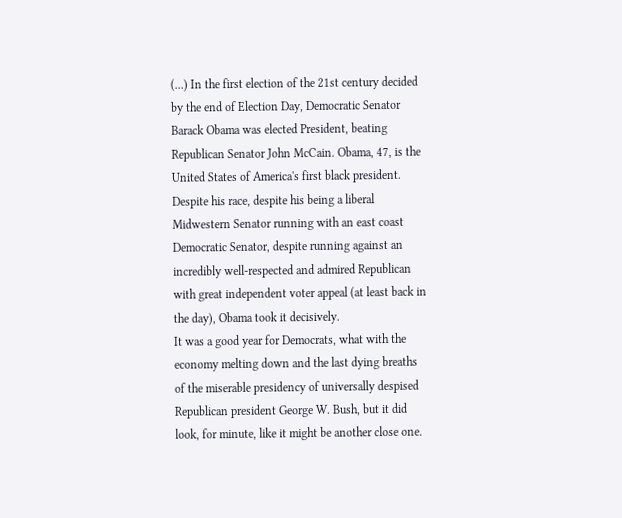(...) In the first election of the 21st century decided by the end of Election Day, Democratic Senator Barack Obama was elected President, beating Republican Senator John McCain. Obama, 47, is the United States of America's first black president. Despite his race, despite his being a liberal Midwestern Senator running with an east coast Democratic Senator, despite running against an incredibly well-respected and admired Republican with great independent voter appeal (at least back in the day), Obama took it decisively.
It was a good year for Democrats, what with the economy melting down and the last dying breaths of the miserable presidency of universally despised Republican president George W. Bush, but it did look, for minute, like it might be another close one.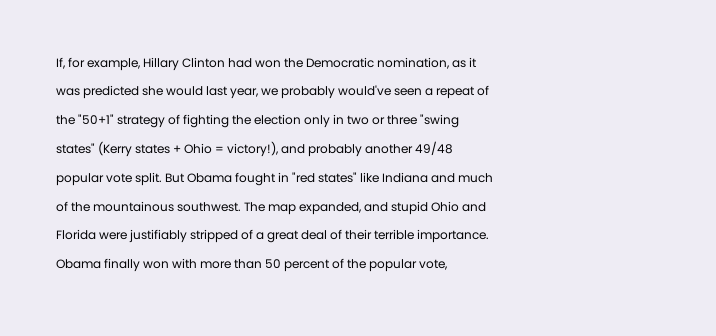If, for example, Hillary Clinton had won the Democratic nomination, as it was predicted she would last year, we probably would've seen a repeat of the "50+1" strategy of fighting the election only in two or three "swing states" (Kerry states + Ohio = victory!), and probably another 49/48 popular vote split. But Obama fought in "red states" like Indiana and much of the mountainous southwest. The map expanded, and stupid Ohio and Florida were justifiably stripped of a great deal of their terrible importance. Obama finally won with more than 50 percent of the popular vote,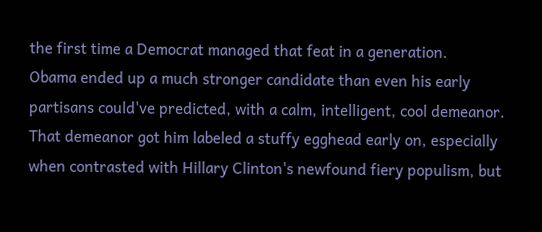the first time a Democrat managed that feat in a generation.
Obama ended up a much stronger candidate than even his early partisans could've predicted, with a calm, intelligent, cool demeanor. That demeanor got him labeled a stuffy egghead early on, especially when contrasted with Hillary Clinton's newfound fiery populism, but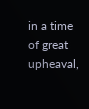in a time of great upheaval,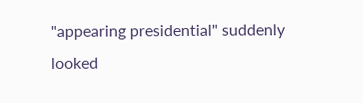"appearing presidential" suddenly looked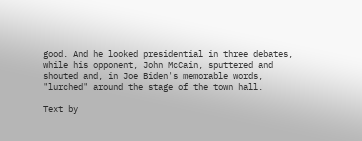good. And he looked presidential in three debates, while his opponent, John McCain, sputtered and shouted and, in Joe Biden's memorable words, "lurched" around the stage of the town hall.

Text by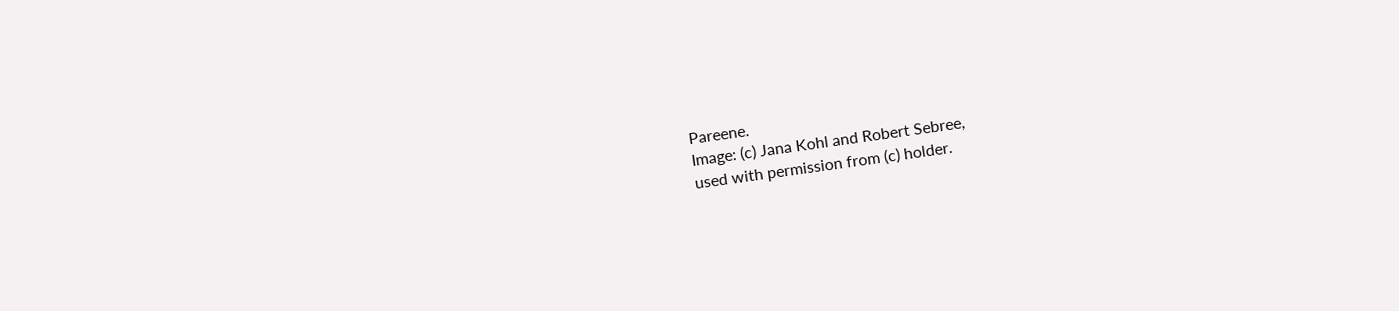Pareene.
Image: (c) Jana Kohl and Robert Sebree,
used with permission from (c) holder.